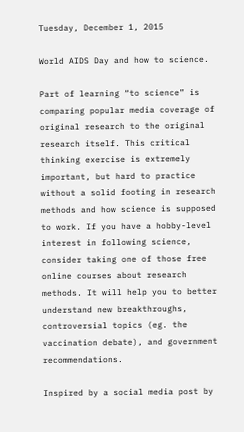Tuesday, December 1, 2015

World AIDS Day and how to science.

Part of learning “to science” is comparing popular media coverage of original research to the original research itself. This critical thinking exercise is extremely important, but hard to practice without a solid footing in research methods and how science is supposed to work. If you have a hobby-level interest in following science, consider taking one of those free online courses about research methods. It will help you to better understand new breakthroughs, controversial topics (eg. the vaccination debate), and government recommendations.

Inspired by a social media post by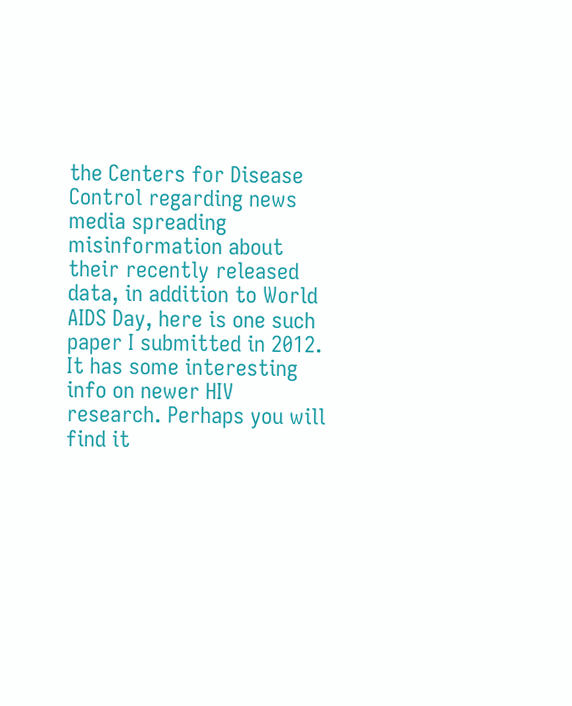the Centers for Disease Control regarding news media spreading misinformation about their recently released data, in addition to World AIDS Day, here is one such paper I submitted in 2012. It has some interesting info on newer HIV research. Perhaps you will find it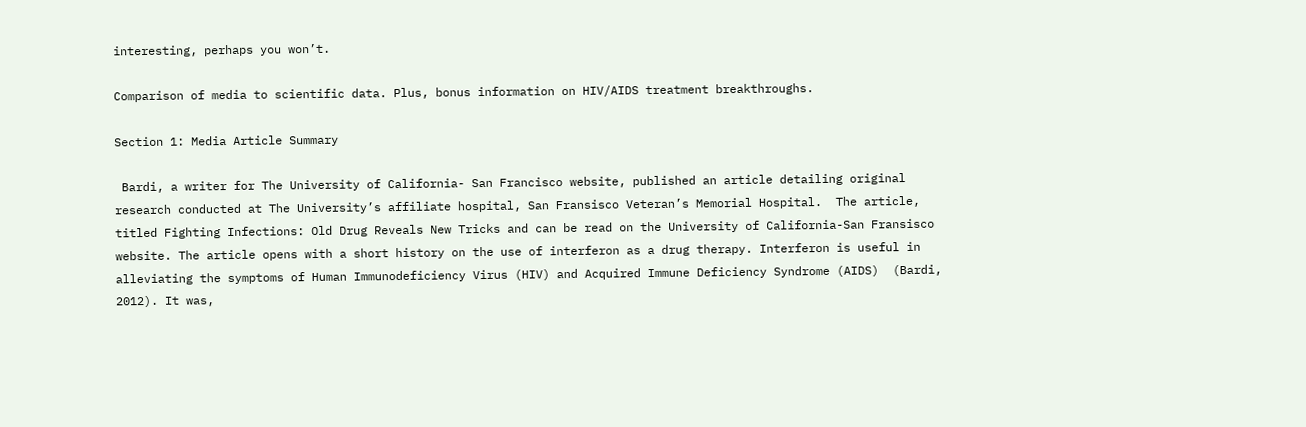interesting, perhaps you won’t.

Comparison of media to scientific data. Plus, bonus information on HIV/AIDS treatment breakthroughs.

Section 1: Media Article Summary

 Bardi, a writer for The University of California- San Francisco website, published an article detailing original research conducted at The University’s affiliate hospital, San Fransisco Veteran’s Memorial Hospital.  The article, titled Fighting Infections: Old Drug Reveals New Tricks and can be read on the University of California-San Fransisco website. The article opens with a short history on the use of interferon as a drug therapy. Interferon is useful in alleviating the symptoms of Human Immunodeficiency Virus (HIV) and Acquired Immune Deficiency Syndrome (AIDS)  (Bardi, 2012). It was,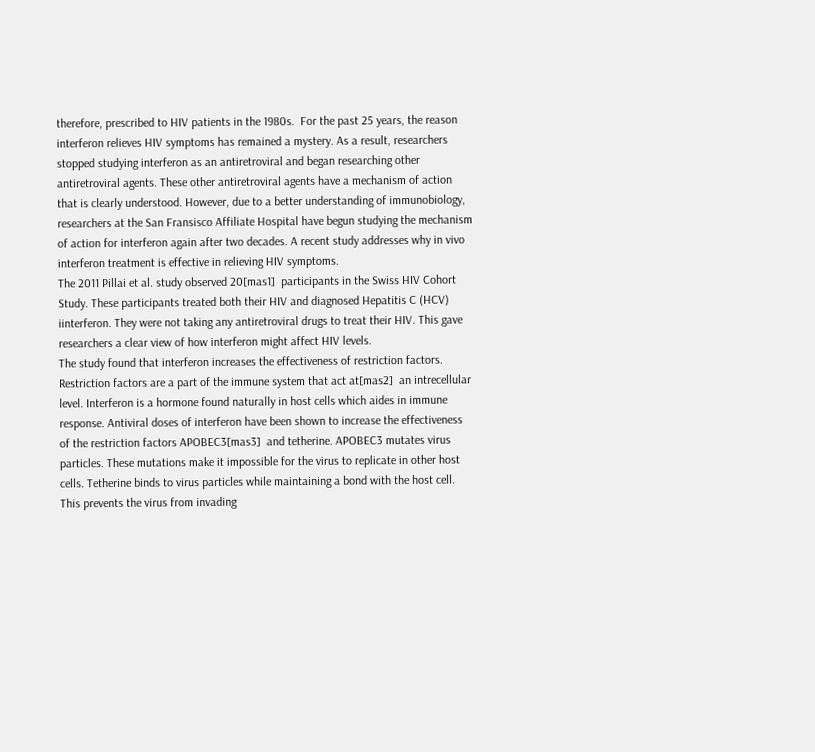therefore, prescribed to HIV patients in the 1980s.  For the past 25 years, the reason interferon relieves HIV symptoms has remained a mystery. As a result, researchers stopped studying interferon as an antiretroviral and began researching other antiretroviral agents. These other antiretroviral agents have a mechanism of action that is clearly understood. However, due to a better understanding of immunobiology, researchers at the San Fransisco Affiliate Hospital have begun studying the mechanism of action for interferon again after two decades. A recent study addresses why in vivo interferon treatment is effective in relieving HIV symptoms.
The 2011 Pillai et al. study observed 20[mas1]  participants in the Swiss HIV Cohort Study. These participants treated both their HIV and diagnosed Hepatitis C (HCV) iinterferon. They were not taking any antiretroviral drugs to treat their HIV. This gave researchers a clear view of how interferon might affect HIV levels.
The study found that interferon increases the effectiveness of restriction factors. Restriction factors are a part of the immune system that act at[mas2]  an intrecellular level. Interferon is a hormone found naturally in host cells which aides in immune response. Antiviral doses of interferon have been shown to increase the effectiveness of the restriction factors APOBEC3[mas3]  and tetherine. APOBEC3 mutates virus particles. These mutations make it impossible for the virus to replicate in other host cells. Tetherine binds to virus particles while maintaining a bond with the host cell. This prevents the virus from invading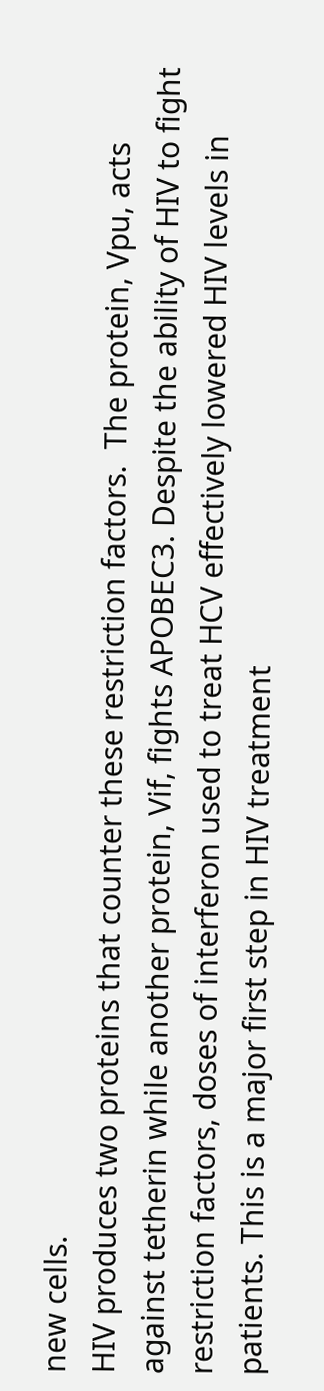new cells.
HIV produces two proteins that counter these restriction factors.  The protein, Vpu, acts against tetherin while another protein, Vif, fights APOBEC3. Despite the ability of HIV to fight restriction factors, doses of interferon used to treat HCV effectively lowered HIV levels in patients. This is a major first step in HIV treatment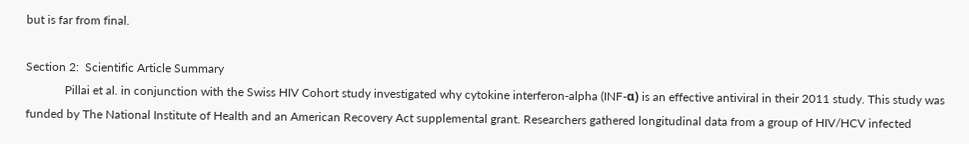but is far from final.

Section 2:  Scientific Article Summary
             Pillai et al. in conjunction with the Swiss HIV Cohort study investigated why cytokine interferon-alpha (INF-α) is an effective antiviral in their 2011 study. This study was funded by The National Institute of Health and an American Recovery Act supplemental grant. Researchers gathered longitudinal data from a group of HIV/HCV infected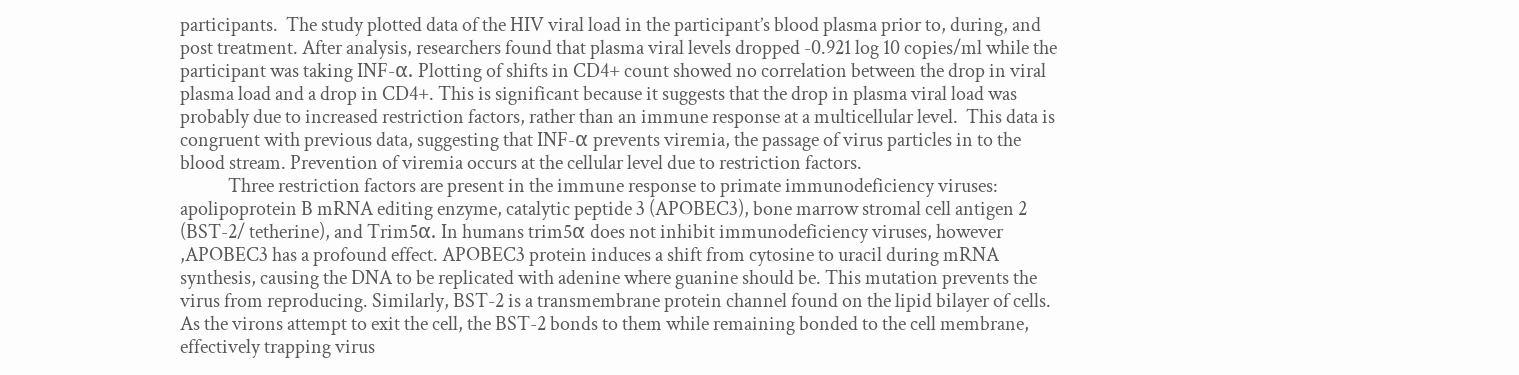participants.  The study plotted data of the HIV viral load in the participant’s blood plasma prior to, during, and post treatment. After analysis, researchers found that plasma viral levels dropped -0.921 log 10 copies/ml while the participant was taking INF-α. Plotting of shifts in CD4+ count showed no correlation between the drop in viral plasma load and a drop in CD4+. This is significant because it suggests that the drop in plasma viral load was probably due to increased restriction factors, rather than an immune response at a multicellular level.  This data is congruent with previous data, suggesting that INF-α prevents viremia, the passage of virus particles in to the blood stream. Prevention of viremia occurs at the cellular level due to restriction factors.
            Three restriction factors are present in the immune response to primate immunodeficiency viruses: apolipoprotein B mRNA editing enzyme, catalytic peptide 3 (APOBEC3), bone marrow stromal cell antigen 2 (BST-2/ tetherine), and Trim5α. In humans trim5α does not inhibit immunodeficiency viruses, however ,APOBEC3 has a profound effect. APOBEC3 protein induces a shift from cytosine to uracil during mRNA synthesis, causing the DNA to be replicated with adenine where guanine should be. This mutation prevents the virus from reproducing. Similarly, BST-2 is a transmembrane protein channel found on the lipid bilayer of cells. As the virons attempt to exit the cell, the BST-2 bonds to them while remaining bonded to the cell membrane, effectively trapping virus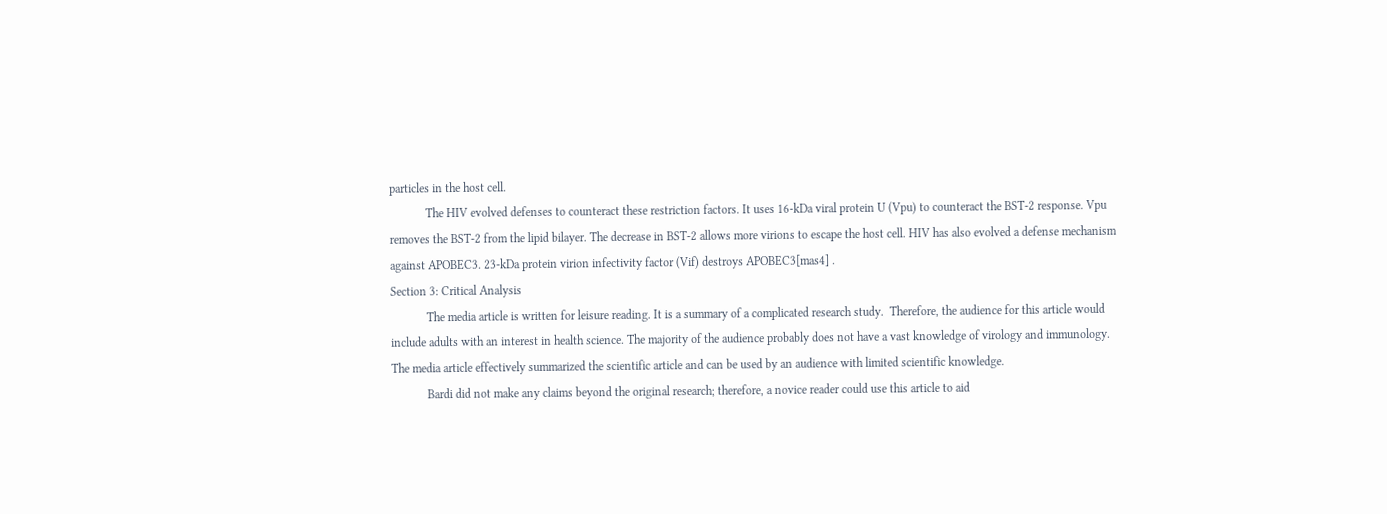particles in the host cell.
            The HIV evolved defenses to counteract these restriction factors. It uses 16-kDa viral protein U (Vpu) to counteract the BST-2 response. Vpu removes the BST-2 from the lipid bilayer. The decrease in BST-2 allows more virions to escape the host cell. HIV has also evolved a defense mechanism against APOBEC3. 23-kDa protein virion infectivity factor (Vif) destroys APOBEC3[mas4] .
Section 3: Critical Analysis
            The media article is written for leisure reading. It is a summary of a complicated research study.  Therefore, the audience for this article would include adults with an interest in health science. The majority of the audience probably does not have a vast knowledge of virology and immunology.  The media article effectively summarized the scientific article and can be used by an audience with limited scientific knowledge.
            Bardi did not make any claims beyond the original research; therefore, a novice reader could use this article to aid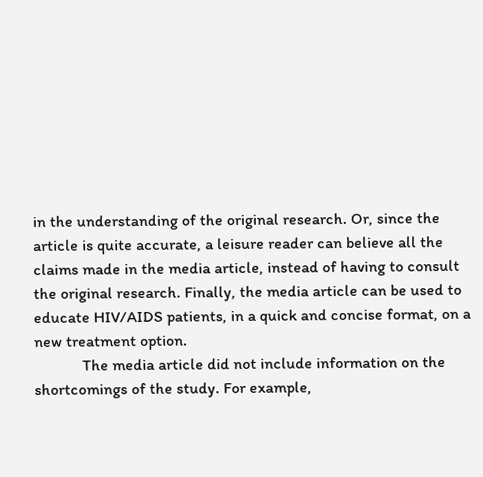in the understanding of the original research. Or, since the article is quite accurate, a leisure reader can believe all the claims made in the media article, instead of having to consult the original research. Finally, the media article can be used to educate HIV/AIDS patients, in a quick and concise format, on a new treatment option.
            The media article did not include information on the shortcomings of the study. For example,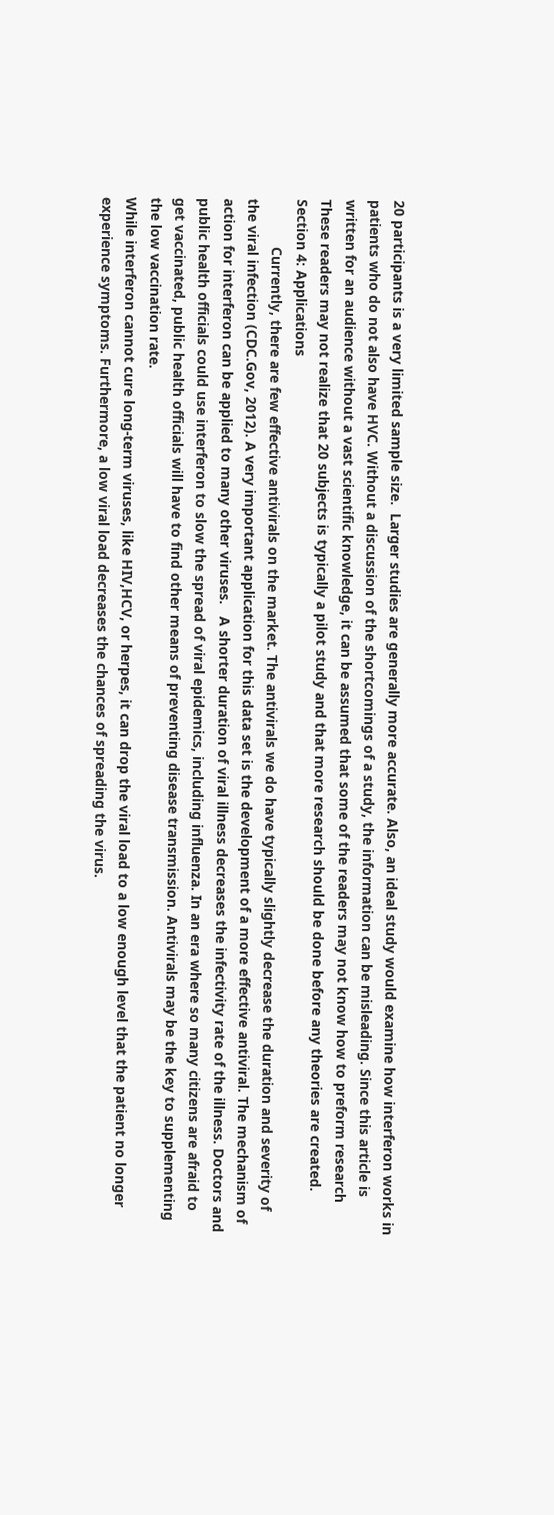20 participants is a very limited sample size.  Larger studies are generally more accurate. Also, an ideal study would examine how interferon works in patients who do not also have HVC. Without a discussion of the shortcomings of a study, the information can be misleading. Since this article is written for an audience without a vast scientific knowledge, it can be assumed that some of the readers may not know how to preform research These readers may not realize that 20 subjects is typically a pilot study and that more research should be done before any theories are created.
Section 4: Applications
            Currently, there are few effective antivirals on the market. The antivirals we do have typically slightly decrease the duration and severity of the viral infection (CDC.Gov, 2012). A very important application for this data set is the development of a more effective antiviral. The mechanism of action for interferon can be applied to many other viruses.   A shorter duration of viral illness decreases the infectivity rate of the illness. Doctors and public health officials could use interferon to slow the spread of viral epidemics, including influenza. In an era where so many citizens are afraid to get vaccinated, public health officials will have to find other means of preventing disease transmission. Antivirals may be the key to supplementing the low vaccination rate.
While interferon cannot cure long-term viruses, like HIV,HCV, or herpes, it can drop the viral load to a low enough level that the patient no longer experience symptoms. Furthermore, a low viral load decreases the chances of spreading the virus.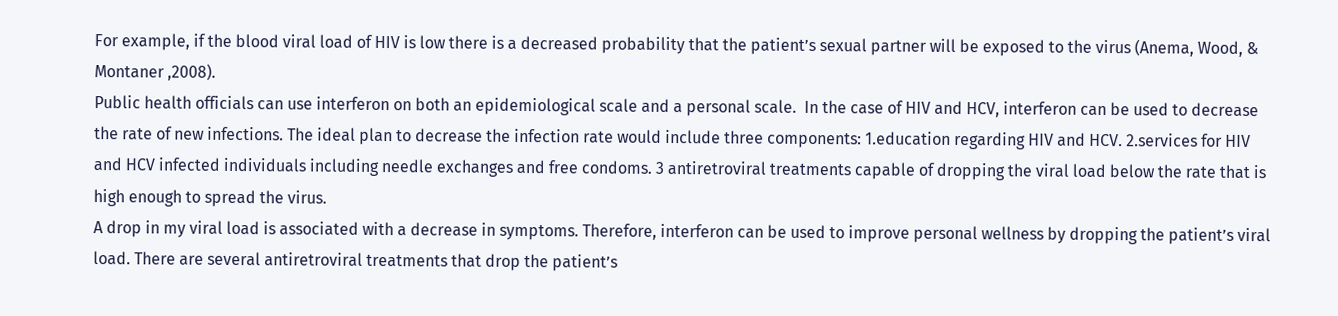For example, if the blood viral load of HIV is low there is a decreased probability that the patient’s sexual partner will be exposed to the virus (Anema, Wood, & Montaner ,2008).
Public health officials can use interferon on both an epidemiological scale and a personal scale.  In the case of HIV and HCV, interferon can be used to decrease the rate of new infections. The ideal plan to decrease the infection rate would include three components: 1.education regarding HIV and HCV. 2.services for HIV and HCV infected individuals including needle exchanges and free condoms. 3 antiretroviral treatments capable of dropping the viral load below the rate that is high enough to spread the virus.
A drop in my viral load is associated with a decrease in symptoms. Therefore, interferon can be used to improve personal wellness by dropping the patient’s viral load. There are several antiretroviral treatments that drop the patient’s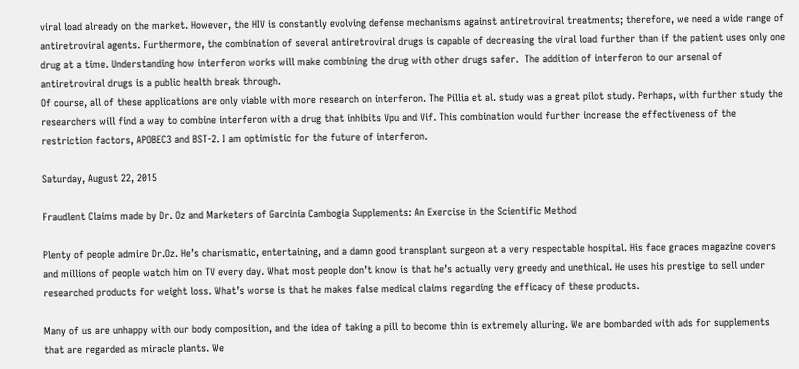viral load already on the market. However, the HIV is constantly evolving defense mechanisms against antiretroviral treatments; therefore, we need a wide range of antiretroviral agents. Furthermore, the combination of several antiretroviral drugs is capable of decreasing the viral load further than if the patient uses only one drug at a time. Understanding how interferon works will make combining the drug with other drugs safer.  The addition of interferon to our arsenal of antiretroviral drugs is a public health break through.
Of course, all of these applications are only viable with more research on interferon. The Pillia et al. study was a great pilot study. Perhaps, with further study the researchers will find a way to combine interferon with a drug that inhibits Vpu and Vif. This combination would further increase the effectiveness of the restriction factors, APOBEC3 and BST-2. I am optimistic for the future of interferon.

Saturday, August 22, 2015

Fraudlent Claims made by Dr. Oz and Marketers of Garcinia Cambogia Supplements: An Exercise in the Scientific Method

Plenty of people admire Dr.Oz. He’s charismatic, entertaining, and a damn good transplant surgeon at a very respectable hospital. His face graces magazine covers and millions of people watch him on TV every day. What most people don’t know is that he’s actually very greedy and unethical. He uses his prestige to sell under researched products for weight loss. What’s worse is that he makes false medical claims regarding the efficacy of these products.

Many of us are unhappy with our body composition, and the idea of taking a pill to become thin is extremely alluring. We are bombarded with ads for supplements that are regarded as miracle plants. We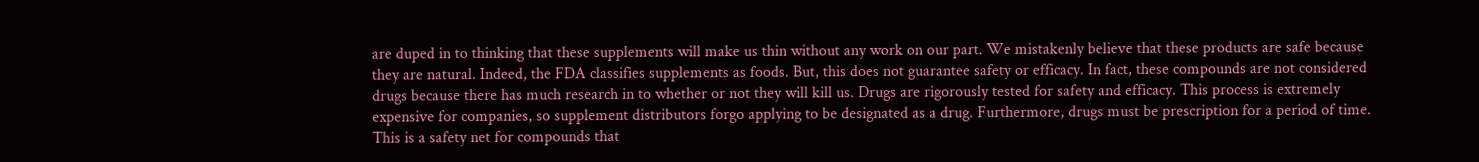are duped in to thinking that these supplements will make us thin without any work on our part. We mistakenly believe that these products are safe because they are natural. Indeed, the FDA classifies supplements as foods. But, this does not guarantee safety or efficacy. In fact, these compounds are not considered drugs because there has much research in to whether or not they will kill us. Drugs are rigorously tested for safety and efficacy. This process is extremely expensive for companies, so supplement distributors forgo applying to be designated as a drug. Furthermore, drugs must be prescription for a period of time. This is a safety net for compounds that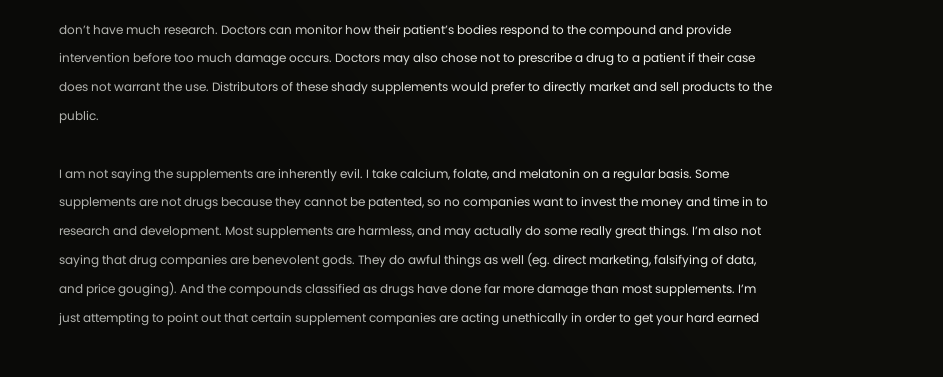don’t have much research. Doctors can monitor how their patient’s bodies respond to the compound and provide intervention before too much damage occurs. Doctors may also chose not to prescribe a drug to a patient if their case does not warrant the use. Distributors of these shady supplements would prefer to directly market and sell products to the public.

I am not saying the supplements are inherently evil. I take calcium, folate, and melatonin on a regular basis. Some supplements are not drugs because they cannot be patented, so no companies want to invest the money and time in to research and development. Most supplements are harmless, and may actually do some really great things. I’m also not saying that drug companies are benevolent gods. They do awful things as well (eg. direct marketing, falsifying of data, and price gouging). And the compounds classified as drugs have done far more damage than most supplements. I’m just attempting to point out that certain supplement companies are acting unethically in order to get your hard earned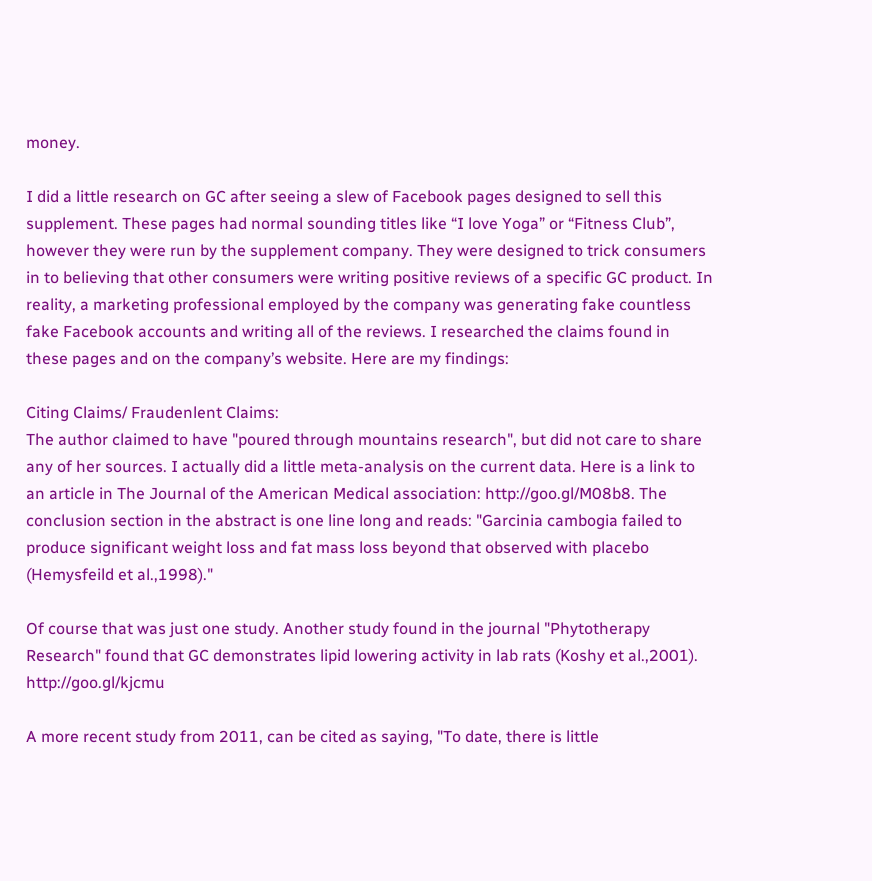money.

I did a little research on GC after seeing a slew of Facebook pages designed to sell this supplement. These pages had normal sounding titles like “I love Yoga” or “Fitness Club”, however they were run by the supplement company. They were designed to trick consumers in to believing that other consumers were writing positive reviews of a specific GC product. In reality, a marketing professional employed by the company was generating fake countless fake Facebook accounts and writing all of the reviews. I researched the claims found in these pages and on the company’s website. Here are my findings:

Citing Claims/ Fraudenlent Claims:
The author claimed to have "poured through mountains research", but did not care to share any of her sources. I actually did a little meta-analysis on the current data. Here is a link to an article in The Journal of the American Medical association: http://goo.gl/M08b8. The conclusion section in the abstract is one line long and reads: "Garcinia cambogia failed to produce significant weight loss and fat mass loss beyond that observed with placebo (Hemysfeild et al.,1998)."

Of course that was just one study. Another study found in the journal "Phytotherapy Research" found that GC demonstrates lipid lowering activity in lab rats (Koshy et al.,2001). http://goo.gl/kjcmu

A more recent study from 2011, can be cited as saying, "To date, there is little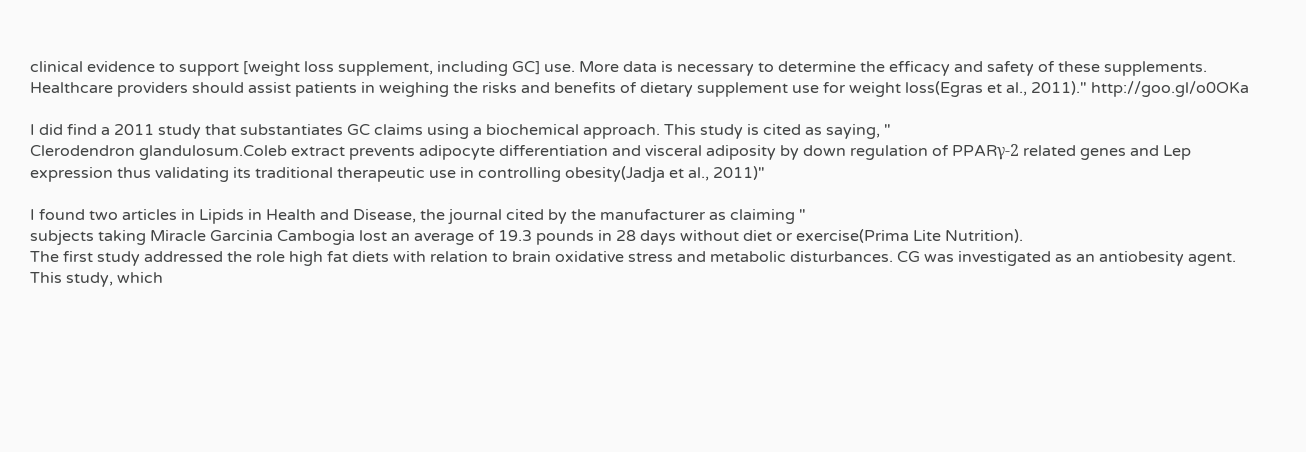clinical evidence to support [weight loss supplement, including GC] use. More data is necessary to determine the efficacy and safety of these supplements. Healthcare providers should assist patients in weighing the risks and benefits of dietary supplement use for weight loss(Egras et al., 2011)." http://goo.gl/o0OKa

I did find a 2011 study that substantiates GC claims using a biochemical approach. This study is cited as saying, "
Clerodendron glandulosum.Coleb extract prevents adipocyte differentiation and visceral adiposity by down regulation of PPARγ-2 related genes and Lep expression thus validating its traditional therapeutic use in controlling obesity(Jadja et al., 2011)"

I found two articles in Lipids in Health and Disease, the journal cited by the manufacturer as claiming "
subjects taking Miracle Garcinia Cambogia lost an average of 19.3 pounds in 28 days without diet or exercise(Prima Lite Nutrition).
The first study addressed the role high fat diets with relation to brain oxidative stress and metabolic disturbances. CG was investigated as an antiobesity agent. This study, which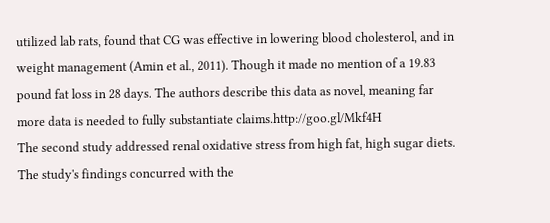utilized lab rats, found that CG was effective in lowering blood cholesterol, and in weight management (Amin et al., 2011). Though it made no mention of a 19.83 pound fat loss in 28 days. The authors describe this data as novel, meaning far more data is needed to fully substantiate claims.http://goo.gl/Mkf4H
The second study addressed renal oxidative stress from high fat, high sugar diets. The study's findings concurred with the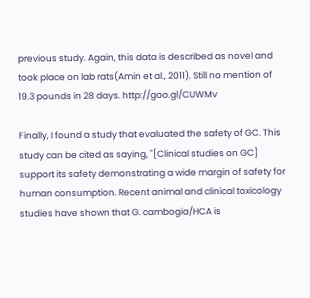previous study. Again, this data is described as novel and took place on lab rats(Amin et al., 2011). Still no mention of 19.3 pounds in 28 days. http://goo.gl/CUWMv

Finally, I found a study that evaluated the safety of GC. This study can be cited as saying, "[Clinical studies on GC]
support its safety demonstrating a wide margin of safety for human consumption. Recent animal and clinical toxicology studies have shown that G. cambogia/HCA is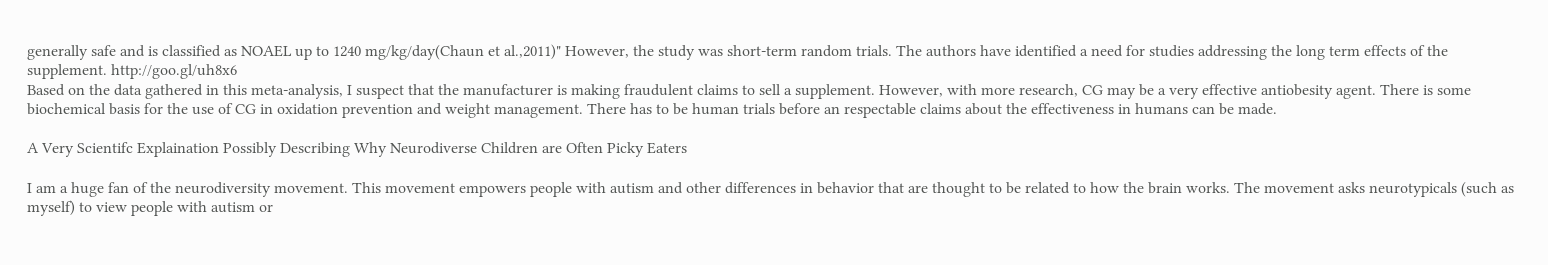generally safe and is classified as NOAEL up to 1240 mg/kg/day(Chaun et al.,2011)" However, the study was short-term random trials. The authors have identified a need for studies addressing the long term effects of the supplement. http://goo.gl/uh8x6
Based on the data gathered in this meta-analysis, I suspect that the manufacturer is making fraudulent claims to sell a supplement. However, with more research, CG may be a very effective antiobesity agent. There is some biochemical basis for the use of CG in oxidation prevention and weight management. There has to be human trials before an respectable claims about the effectiveness in humans can be made.

A Very Scientifc Explaination Possibly Describing Why Neurodiverse Children are Often Picky Eaters

I am a huge fan of the neurodiversity movement. This movement empowers people with autism and other differences in behavior that are thought to be related to how the brain works. The movement asks neurotypicals (such as myself) to view people with autism or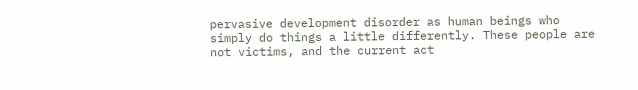pervasive development disorder as human beings who simply do things a little differently. These people are not victims, and the current act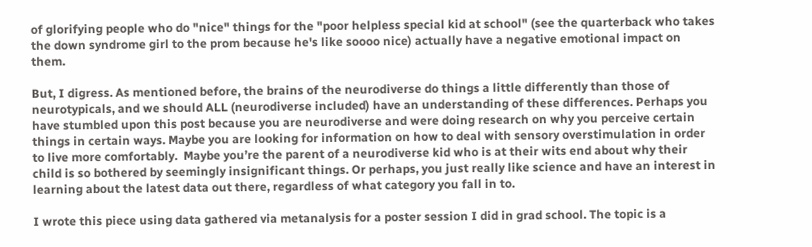of glorifying people who do "nice" things for the "poor helpless special kid at school" (see the quarterback who takes the down syndrome girl to the prom because he's like soooo nice) actually have a negative emotional impact on them.

But, I digress. As mentioned before, the brains of the neurodiverse do things a little differently than those of neurotypicals, and we should ALL (neurodiverse included) have an understanding of these differences. Perhaps you have stumbled upon this post because you are neurodiverse and were doing research on why you perceive certain things in certain ways. Maybe you are looking for information on how to deal with sensory overstimulation in order to live more comfortably.  Maybe you’re the parent of a neurodiverse kid who is at their wits end about why their child is so bothered by seemingly insignificant things. Or perhaps, you just really like science and have an interest in learning about the latest data out there, regardless of what category you fall in to.

I wrote this piece using data gathered via metanalysis for a poster session I did in grad school. The topic is a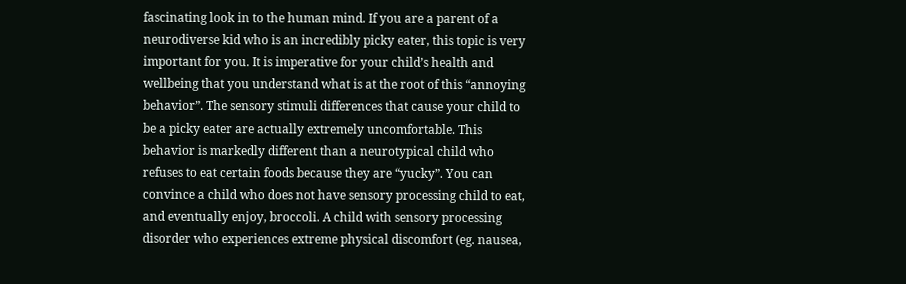fascinating look in to the human mind. If you are a parent of a neurodiverse kid who is an incredibly picky eater, this topic is very important for you. It is imperative for your child’s health and wellbeing that you understand what is at the root of this “annoying behavior”. The sensory stimuli differences that cause your child to be a picky eater are actually extremely uncomfortable. This behavior is markedly different than a neurotypical child who refuses to eat certain foods because they are “yucky”. You can convince a child who does not have sensory processing child to eat, and eventually enjoy, broccoli. A child with sensory processing disorder who experiences extreme physical discomfort (eg. nausea,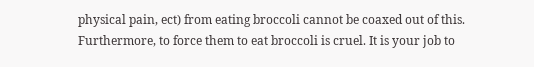physical pain, ect) from eating broccoli cannot be coaxed out of this. Furthermore, to force them to eat broccoli is cruel. It is your job to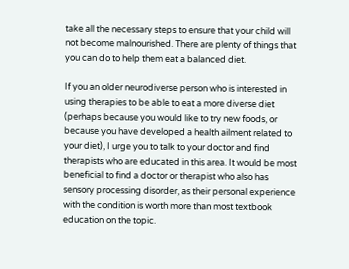take all the necessary steps to ensure that your child will not become malnourished. There are plenty of things that you can do to help them eat a balanced diet.

If you an older neurodiverse person who is interested in using therapies to be able to eat a more diverse diet (perhaps because you would like to try new foods, or because you have developed a health ailment related to your diet), I urge you to talk to your doctor and find therapists who are educated in this area. It would be most beneficial to find a doctor or therapist who also has sensory processing disorder, as their personal experience with the condition is worth more than most textbook education on the topic.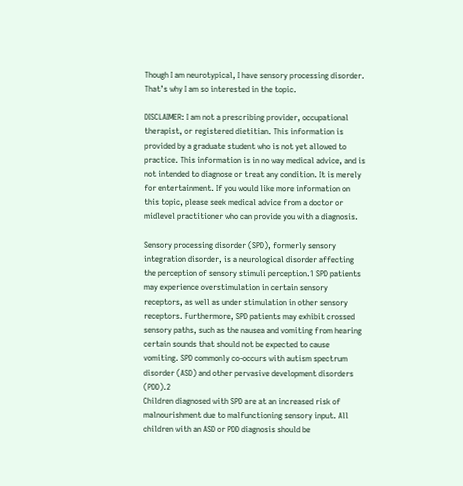Though I am neurotypical, I have sensory processing disorder. That’s why I am so interested in the topic.

DISCLAIMER: I am not a prescribing provider, occupational therapist, or registered dietitian. This information is provided by a graduate student who is not yet allowed to practice. This information is in no way medical advice, and is not intended to diagnose or treat any condition. It is merely for entertainment. If you would like more information on this topic, please seek medical advice from a doctor or midlevel practitioner who can provide you with a diagnosis.

Sensory processing disorder (SPD), formerly sensory integration disorder, is a neurological disorder affecting the perception of sensory stimuli perception.1 SPD patients may experience overstimulation in certain sensory receptors, as well as under stimulation in other sensory receptors. Furthermore, SPD patients may exhibit crossed sensory paths, such as the nausea and vomiting from hearing certain sounds that should not be expected to cause vomiting. SPD commonly co-occurs with autism spectrum disorder (ASD) and other pervasive development disorders (PDD).2
Children diagnosed with SPD are at an increased risk of malnourishment due to malfunctioning sensory input. All children with an ASD or PDD diagnosis should be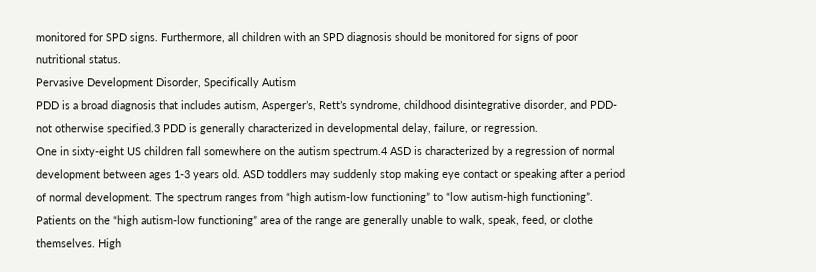monitored for SPD signs. Furthermore, all children with an SPD diagnosis should be monitored for signs of poor nutritional status.
Pervasive Development Disorder, Specifically Autism
PDD is a broad diagnosis that includes autism, Asperger’s, Rett’s syndrome, childhood disintegrative disorder, and PDD-not otherwise specified.3 PDD is generally characterized in developmental delay, failure, or regression.
One in sixty-eight US children fall somewhere on the autism spectrum.4 ASD is characterized by a regression of normal development between ages 1-3 years old. ASD toddlers may suddenly stop making eye contact or speaking after a period of normal development. The spectrum ranges from “high autism-low functioning” to “low autism-high functioning”. Patients on the “high autism-low functioning” area of the range are generally unable to walk, speak, feed, or clothe themselves. High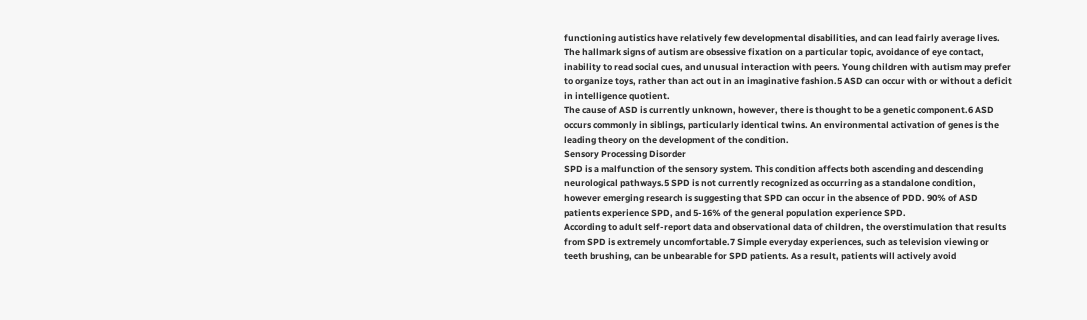functioning autistics have relatively few developmental disabilities, and can lead fairly average lives. The hallmark signs of autism are obsessive fixation on a particular topic, avoidance of eye contact, inability to read social cues, and unusual interaction with peers. Young children with autism may prefer to organize toys, rather than act out in an imaginative fashion.5 ASD can occur with or without a deficit in intelligence quotient.
The cause of ASD is currently unknown, however, there is thought to be a genetic component.6 ASD occurs commonly in siblings, particularly identical twins. An environmental activation of genes is the leading theory on the development of the condition.
Sensory Processing Disorder
SPD is a malfunction of the sensory system. This condition affects both ascending and descending neurological pathways.5 SPD is not currently recognized as occurring as a standalone condition, however emerging research is suggesting that SPD can occur in the absence of PDD. 90% of ASD patients experience SPD, and 5-16% of the general population experience SPD.
According to adult self-report data and observational data of children, the overstimulation that results from SPD is extremely uncomfortable.7 Simple everyday experiences, such as television viewing or teeth brushing, can be unbearable for SPD patients. As a result, patients will actively avoid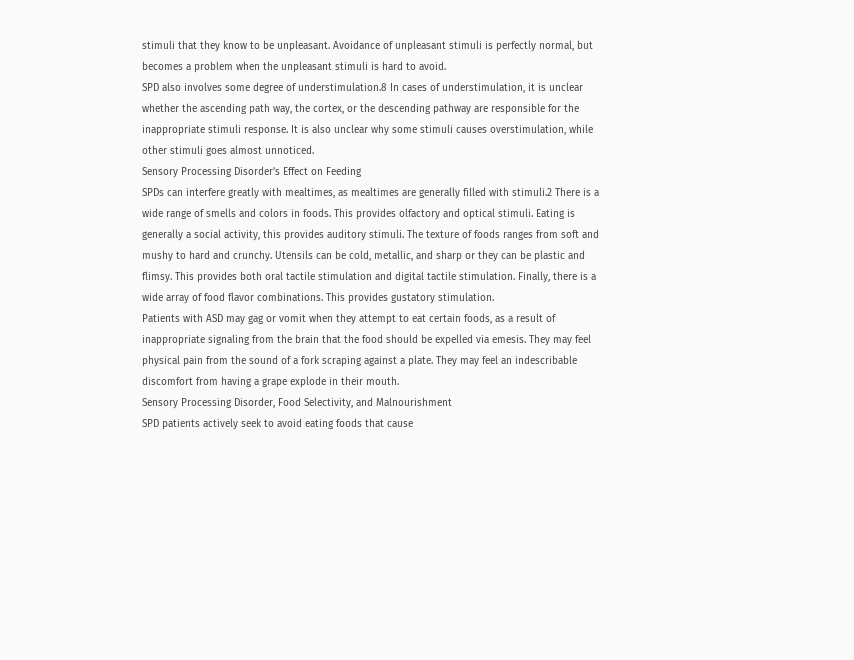stimuli that they know to be unpleasant. Avoidance of unpleasant stimuli is perfectly normal, but becomes a problem when the unpleasant stimuli is hard to avoid.
SPD also involves some degree of understimulation.8 In cases of understimulation, it is unclear whether the ascending path way, the cortex, or the descending pathway are responsible for the inappropriate stimuli response. It is also unclear why some stimuli causes overstimulation, while other stimuli goes almost unnoticed.
Sensory Processing Disorder’s Effect on Feeding
SPDs can interfere greatly with mealtimes, as mealtimes are generally filled with stimuli.2 There is a wide range of smells and colors in foods. This provides olfactory and optical stimuli. Eating is generally a social activity, this provides auditory stimuli. The texture of foods ranges from soft and mushy to hard and crunchy. Utensils can be cold, metallic, and sharp or they can be plastic and flimsy. This provides both oral tactile stimulation and digital tactile stimulation. Finally, there is a wide array of food flavor combinations. This provides gustatory stimulation.
Patients with ASD may gag or vomit when they attempt to eat certain foods, as a result of inappropriate signaling from the brain that the food should be expelled via emesis. They may feel physical pain from the sound of a fork scraping against a plate. They may feel an indescribable discomfort from having a grape explode in their mouth.
Sensory Processing Disorder, Food Selectivity, and Malnourishment
SPD patients actively seek to avoid eating foods that cause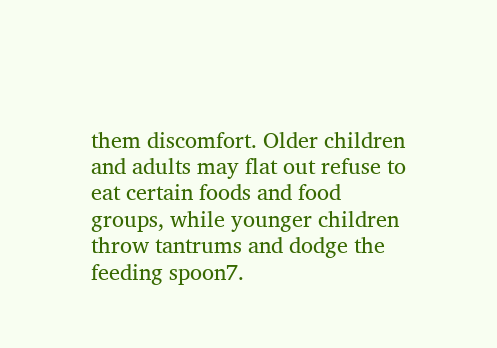them discomfort. Older children and adults may flat out refuse to eat certain foods and food groups, while younger children throw tantrums and dodge the feeding spoon7.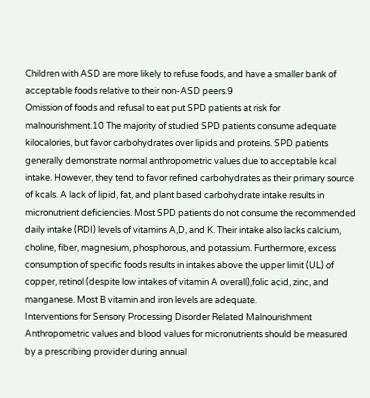Children with ASD are more likely to refuse foods, and have a smaller bank of acceptable foods relative to their non-ASD peers.9
Omission of foods and refusal to eat put SPD patients at risk for malnourishment.10 The majority of studied SPD patients consume adequate kilocalories, but favor carbohydrates over lipids and proteins. SPD patients generally demonstrate normal anthropometric values due to acceptable kcal intake. However, they tend to favor refined carbohydrates as their primary source of kcals. A lack of lipid, fat, and plant based carbohydrate intake results in micronutrient deficiencies. Most SPD patients do not consume the recommended daily intake (RDI) levels of vitamins A,D, and K. Their intake also lacks calcium, choline, fiber, magnesium, phosphorous, and potassium. Furthermore, excess consumption of specific foods results in intakes above the upper limit (UL) of copper, retinol (despite low intakes of vitamin A overall),folic acid, zinc, and manganese. Most B vitamin and iron levels are adequate.
Interventions for Sensory Processing Disorder Related Malnourishment
Anthropometric values and blood values for micronutrients should be measured by a prescribing provider during annual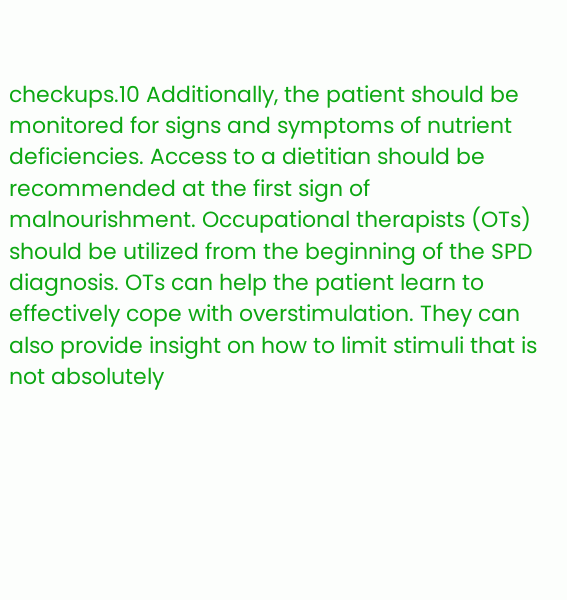checkups.10 Additionally, the patient should be monitored for signs and symptoms of nutrient deficiencies. Access to a dietitian should be recommended at the first sign of malnourishment. Occupational therapists (OTs) should be utilized from the beginning of the SPD diagnosis. OTs can help the patient learn to effectively cope with overstimulation. They can also provide insight on how to limit stimuli that is not absolutely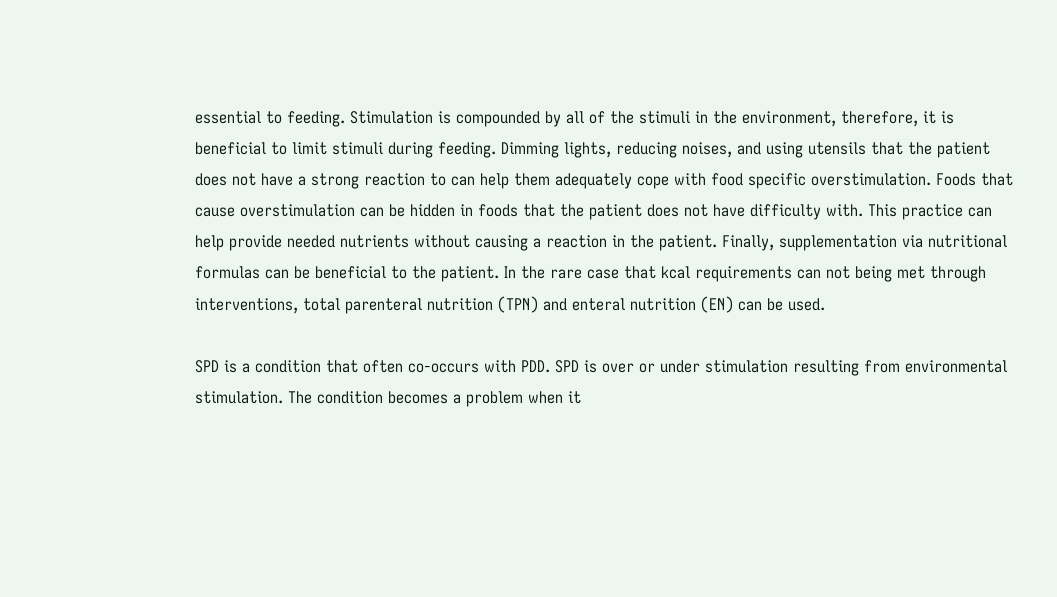essential to feeding. Stimulation is compounded by all of the stimuli in the environment, therefore, it is beneficial to limit stimuli during feeding. Dimming lights, reducing noises, and using utensils that the patient does not have a strong reaction to can help them adequately cope with food specific overstimulation. Foods that cause overstimulation can be hidden in foods that the patient does not have difficulty with. This practice can help provide needed nutrients without causing a reaction in the patient. Finally, supplementation via nutritional formulas can be beneficial to the patient. In the rare case that kcal requirements can not being met through interventions, total parenteral nutrition (TPN) and enteral nutrition (EN) can be used.

SPD is a condition that often co-occurs with PDD. SPD is over or under stimulation resulting from environmental stimulation. The condition becomes a problem when it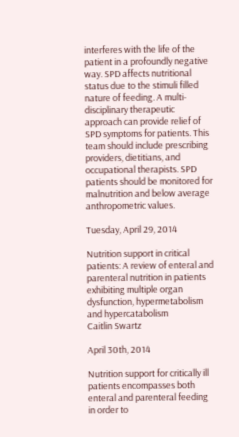interferes with the life of the patient in a profoundly negative way. SPD affects nutritional status due to the stimuli filled nature of feeding. A multi-disciplinary therapeutic approach can provide relief of SPD symptoms for patients. This team should include prescribing providers, dietitians, and occupational therapists. SPD patients should be monitored for malnutrition and below average anthropometric values.

Tuesday, April 29, 2014

Nutrition support in critical patients: A review of enteral and parenteral nutrition in patients exhibiting multiple organ dysfunction, hypermetabolism and hypercatabolism
Caitlin Swartz

April 30th, 2014

Nutrition support for critically ill patients encompasses both enteral and parenteral feeding in order to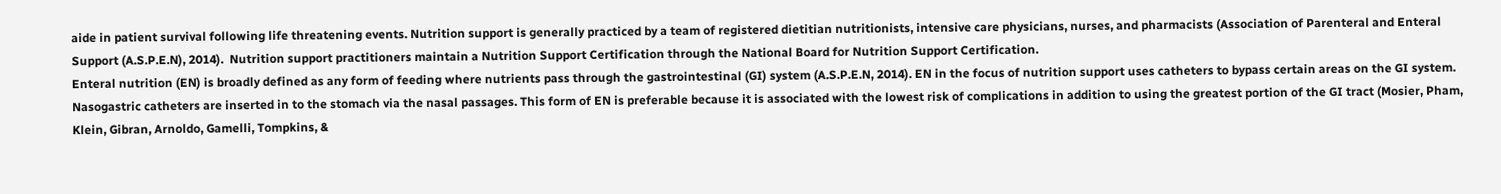aide in patient survival following life threatening events. Nutrition support is generally practiced by a team of registered dietitian nutritionists, intensive care physicians, nurses, and pharmacists (Association of Parenteral and Enteral Support (A.S.P.E.N), 2014).  Nutrition support practitioners maintain a Nutrition Support Certification through the National Board for Nutrition Support Certification.
Enteral nutrition (EN) is broadly defined as any form of feeding where nutrients pass through the gastrointestinal (GI) system (A.S.P.E.N, 2014). EN in the focus of nutrition support uses catheters to bypass certain areas on the GI system. Nasogastric catheters are inserted in to the stomach via the nasal passages. This form of EN is preferable because it is associated with the lowest risk of complications in addition to using the greatest portion of the GI tract (Mosier, Pham, Klein, Gibran, Arnoldo, Gamelli, Tompkins, &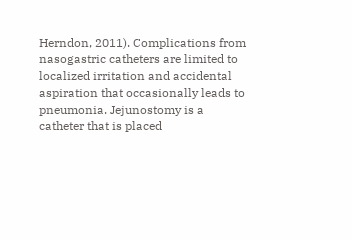Herndon, 2011). Complications from nasogastric catheters are limited to localized irritation and accidental aspiration that occasionally leads to pneumonia. Jejunostomy is a catheter that is placed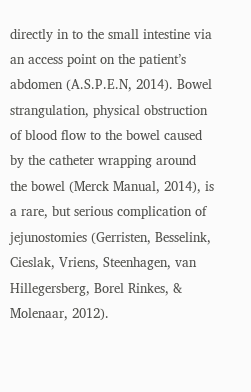directly in to the small intestine via an access point on the patient’s abdomen (A.S.P.E.N, 2014). Bowel strangulation, physical obstruction of blood flow to the bowel caused by the catheter wrapping around the bowel (Merck Manual, 2014), is a rare, but serious complication of jejunostomies (Gerristen, Besselink, Cieslak, Vriens, Steenhagen, van Hillegersberg, Borel Rinkes, & Molenaar, 2012).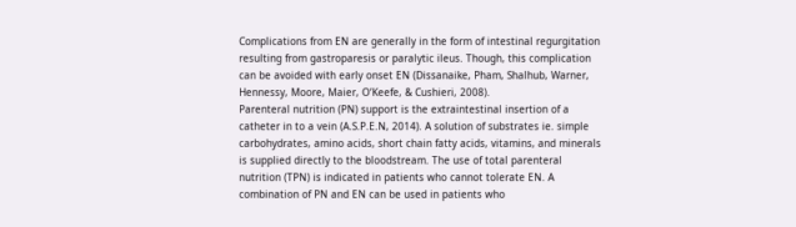Complications from EN are generally in the form of intestinal regurgitation resulting from gastroparesis or paralytic ileus. Though, this complication can be avoided with early onset EN (Dissanaike, Pham, Shalhub, Warner, Hennessy, Moore, Maier, O’Keefe, & Cushieri, 2008).
Parenteral nutrition (PN) support is the extraintestinal insertion of a catheter in to a vein (A.S.P.E.N, 2014). A solution of substrates ie. simple carbohydrates, amino acids, short chain fatty acids, vitamins, and minerals is supplied directly to the bloodstream. The use of total parenteral nutrition (TPN) is indicated in patients who cannot tolerate EN. A combination of PN and EN can be used in patients who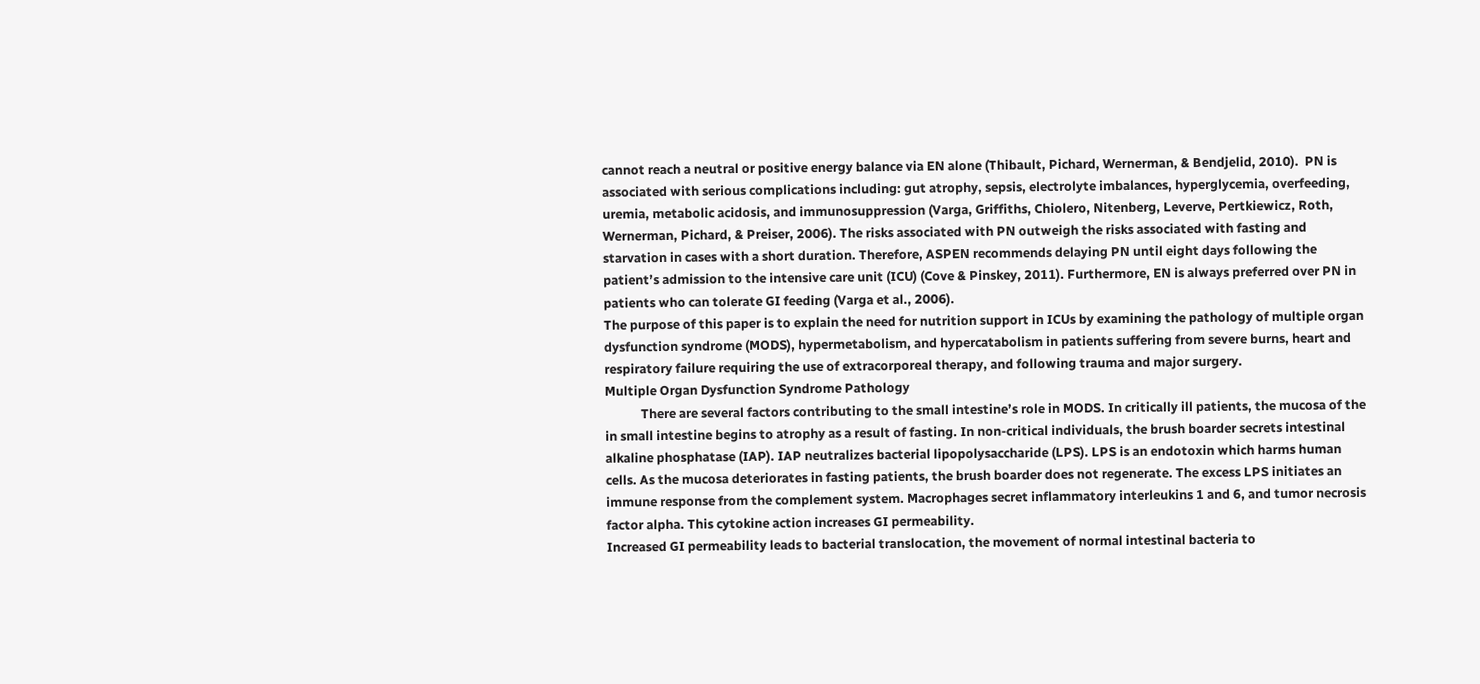cannot reach a neutral or positive energy balance via EN alone (Thibault, Pichard, Wernerman, & Bendjelid, 2010).  PN is associated with serious complications including: gut atrophy, sepsis, electrolyte imbalances, hyperglycemia, overfeeding, uremia, metabolic acidosis, and immunosuppression (Varga, Griffiths, Chiolero, Nitenberg, Leverve, Pertkiewicz, Roth, Wernerman, Pichard, & Preiser, 2006). The risks associated with PN outweigh the risks associated with fasting and starvation in cases with a short duration. Therefore, ASPEN recommends delaying PN until eight days following the patient’s admission to the intensive care unit (ICU) (Cove & Pinskey, 2011). Furthermore, EN is always preferred over PN in patients who can tolerate GI feeding (Varga et al., 2006).
The purpose of this paper is to explain the need for nutrition support in ICUs by examining the pathology of multiple organ dysfunction syndrome (MODS), hypermetabolism, and hypercatabolism in patients suffering from severe burns, heart and respiratory failure requiring the use of extracorporeal therapy, and following trauma and major surgery.
Multiple Organ Dysfunction Syndrome Pathology
            There are several factors contributing to the small intestine’s role in MODS. In critically ill patients, the mucosa of the in small intestine begins to atrophy as a result of fasting. In non-critical individuals, the brush boarder secrets intestinal alkaline phosphatase (IAP). IAP neutralizes bacterial lipopolysaccharide (LPS). LPS is an endotoxin which harms human cells. As the mucosa deteriorates in fasting patients, the brush boarder does not regenerate. The excess LPS initiates an immune response from the complement system. Macrophages secret inflammatory interleukins 1 and 6, and tumor necrosis factor alpha. This cytokine action increases GI permeability.
Increased GI permeability leads to bacterial translocation, the movement of normal intestinal bacteria to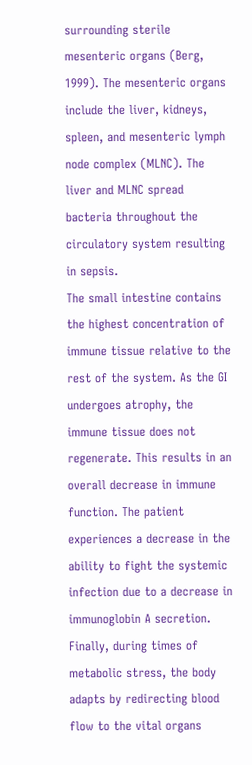surrounding sterile mesenteric organs (Berg, 1999). The mesenteric organs include the liver, kidneys, spleen, and mesenteric lymph node complex (MLNC). The liver and MLNC spread bacteria throughout the circulatory system resulting in sepsis.
The small intestine contains the highest concentration of immune tissue relative to the rest of the system. As the GI undergoes atrophy, the immune tissue does not regenerate. This results in an overall decrease in immune function. The patient experiences a decrease in the ability to fight the systemic infection due to a decrease in immunoglobin A secretion.
Finally, during times of metabolic stress, the body adapts by redirecting blood flow to the vital organs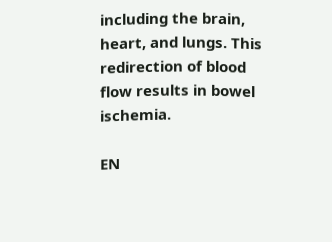including the brain, heart, and lungs. This redirection of blood flow results in bowel ischemia.

EN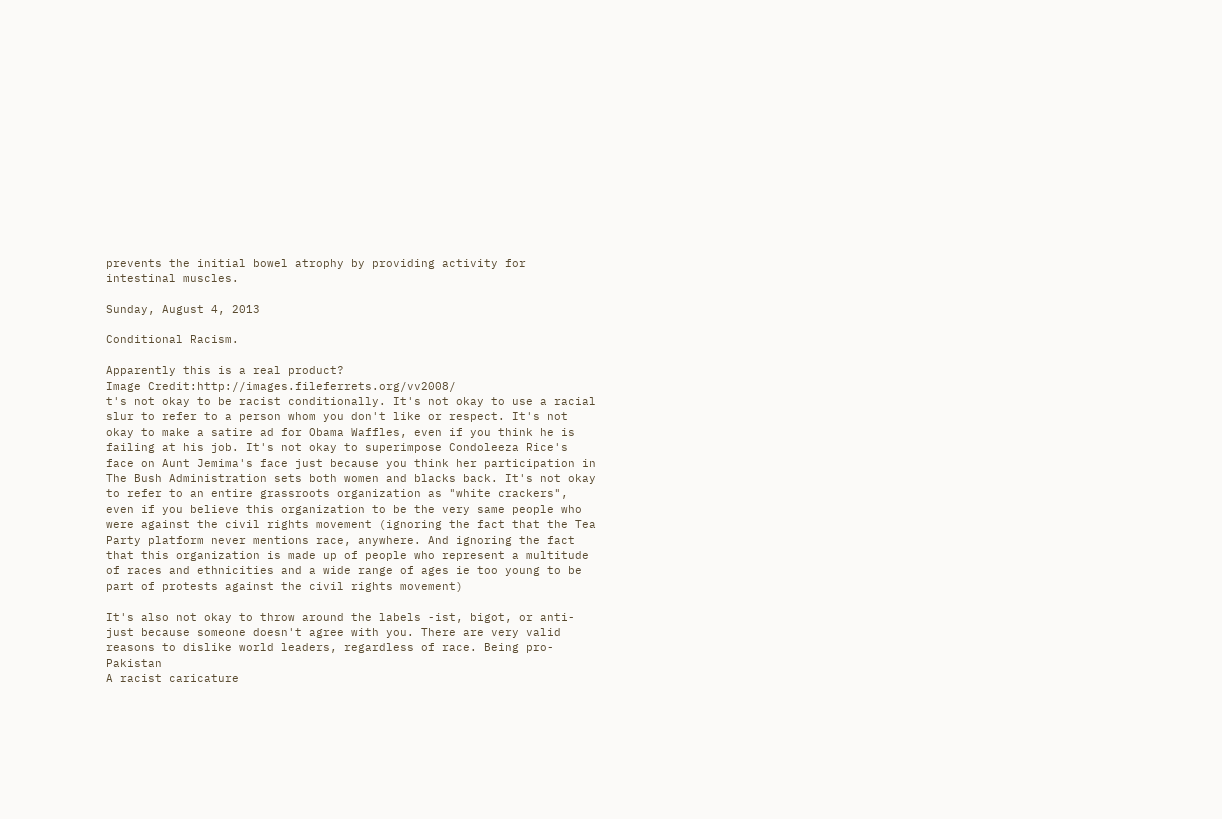prevents the initial bowel atrophy by providing activity for intestinal muscles.

Sunday, August 4, 2013

Conditional Racism.

Apparently this is a real product?
Image Credit:http://images.fileferrets.org/vv2008/
t's not okay to be racist conditionally. It's not okay to use a racial slur to refer to a person whom you don't like or respect. It's not okay to make a satire ad for Obama Waffles, even if you think he is failing at his job. It's not okay to superimpose Condoleeza Rice's face on Aunt Jemima's face just because you think her participation in The Bush Administration sets both women and blacks back. It's not okay to refer to an entire grassroots organization as "white crackers", even if you believe this organization to be the very same people who were against the civil rights movement (ignoring the fact that the Tea Party platform never mentions race, anywhere. And ignoring the fact that this organization is made up of people who represent a multitude of races and ethnicities and a wide range of ages ie too young to be part of protests against the civil rights movement)

It's also not okay to throw around the labels -ist, bigot, or anti- just because someone doesn't agree with you. There are very valid reasons to dislike world leaders, regardless of race. Being pro-Pakistan
A racist caricature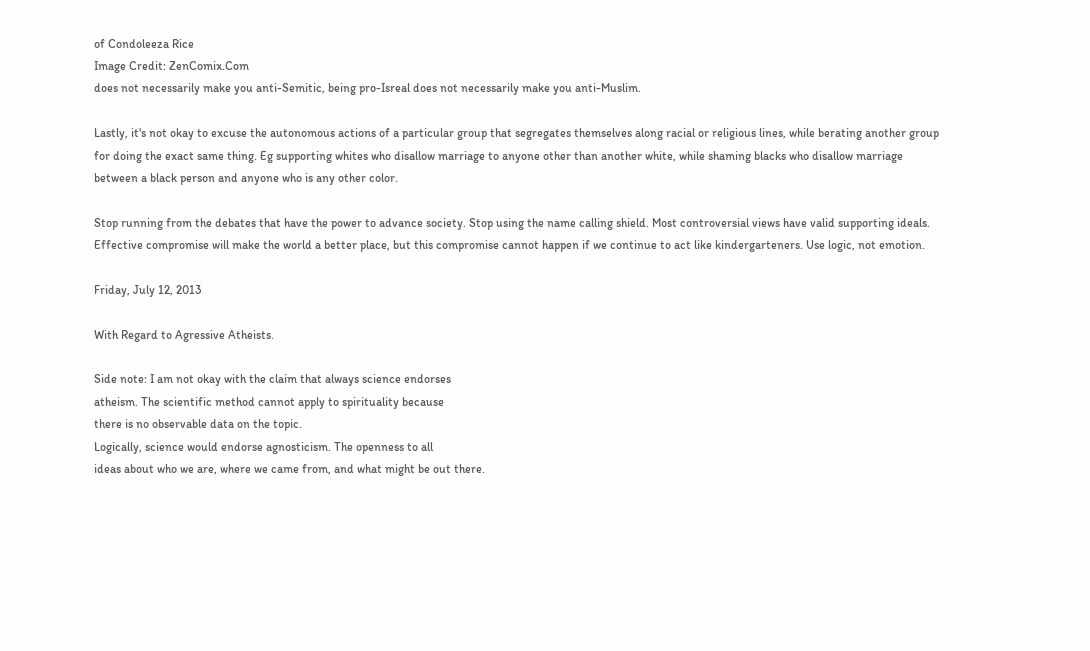of Condoleeza Rice
Image Credit: ZenComix.Com
does not necessarily make you anti-Semitic, being pro-Isreal does not necessarily make you anti-Muslim.

Lastly, it's not okay to excuse the autonomous actions of a particular group that segregates themselves along racial or religious lines, while berating another group for doing the exact same thing. Eg supporting whites who disallow marriage to anyone other than another white, while shaming blacks who disallow marriage between a black person and anyone who is any other color.

Stop running from the debates that have the power to advance society. Stop using the name calling shield. Most controversial views have valid supporting ideals. Effective compromise will make the world a better place, but this compromise cannot happen if we continue to act like kindergarteners. Use logic, not emotion.

Friday, July 12, 2013

With Regard to Agressive Atheists.

Side note: I am not okay with the claim that always science endorses
atheism. The scientific method cannot apply to spirituality because
there is no observable data on the topic.
Logically, science would endorse agnosticism. The openness to all
ideas about who we are, where we came from, and what might be out there.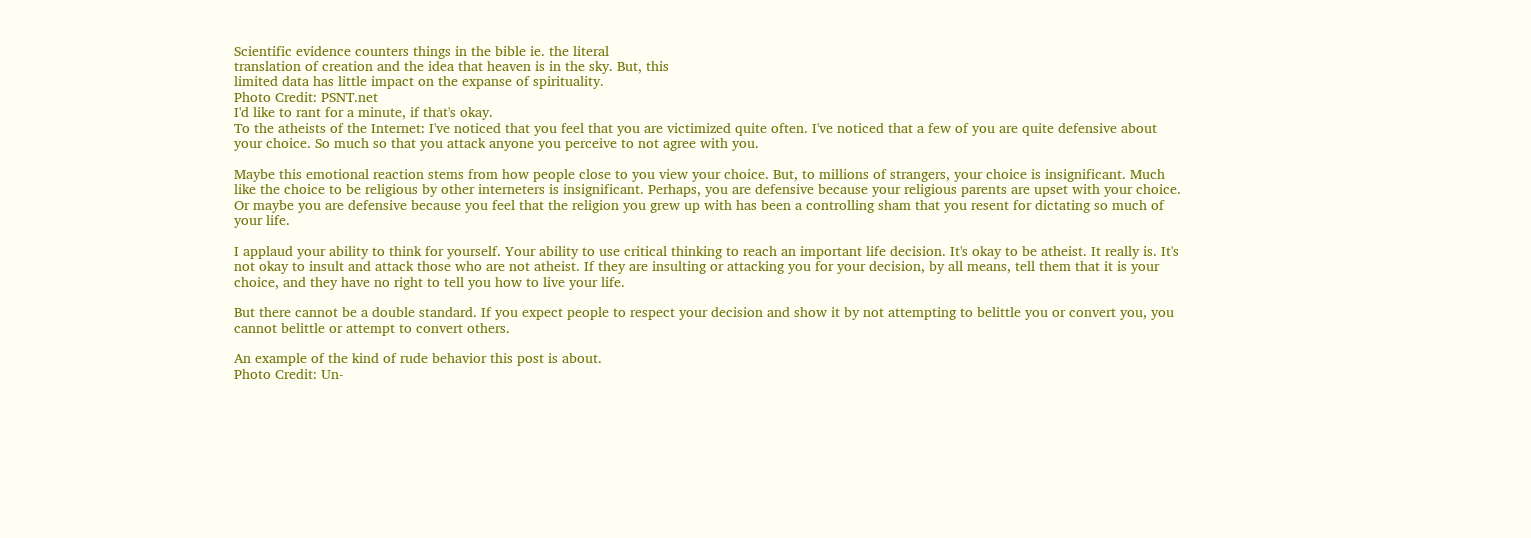Scientific evidence counters things in the bible ie. the literal
translation of creation and the idea that heaven is in the sky. But, this
limited data has little impact on the expanse of spirituality.
Photo Credit: PSNT.net
I'd like to rant for a minute, if that's okay.
To the atheists of the Internet: I've noticed that you feel that you are victimized quite often. I've noticed that a few of you are quite defensive about your choice. So much so that you attack anyone you perceive to not agree with you.

Maybe this emotional reaction stems from how people close to you view your choice. But, to millions of strangers, your choice is insignificant. Much like the choice to be religious by other interneters is insignificant. Perhaps, you are defensive because your religious parents are upset with your choice. Or maybe you are defensive because you feel that the religion you grew up with has been a controlling sham that you resent for dictating so much of your life.

I applaud your ability to think for yourself. Your ability to use critical thinking to reach an important life decision. It's okay to be atheist. It really is. It's not okay to insult and attack those who are not atheist. If they are insulting or attacking you for your decision, by all means, tell them that it is your choice, and they have no right to tell you how to live your life.

But there cannot be a double standard. If you expect people to respect your decision and show it by not attempting to belittle you or convert you, you cannot belittle or attempt to convert others.

An example of the kind of rude behavior this post is about.
Photo Credit: Un-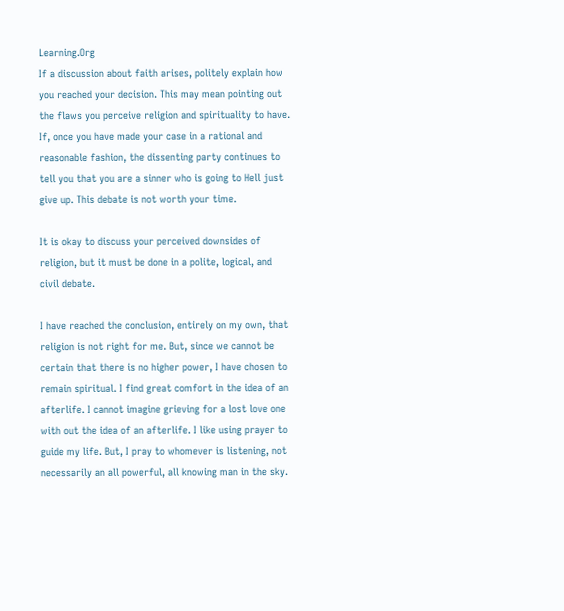Learning.Org
If a discussion about faith arises, politely explain how you reached your decision. This may mean pointing out the flaws you perceive religion and spirituality to have. If, once you have made your case in a rational and reasonable fashion, the dissenting party continues to tell you that you are a sinner who is going to Hell just give up. This debate is not worth your time.

It is okay to discuss your perceived downsides of religion, but it must be done in a polite, logical, and civil debate.

I have reached the conclusion, entirely on my own, that religion is not right for me. But, since we cannot be certain that there is no higher power, I have chosen to remain spiritual. I find great comfort in the idea of an afterlife. I cannot imagine grieving for a lost love one with out the idea of an afterlife. I like using prayer to guide my life. But, I pray to whomever is listening, not necessarily an all powerful, all knowing man in the sky.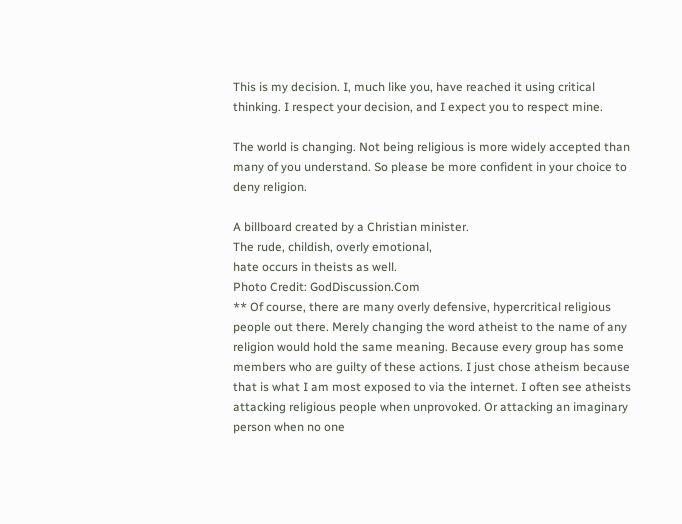This is my decision. I, much like you, have reached it using critical thinking. I respect your decision, and I expect you to respect mine.

The world is changing. Not being religious is more widely accepted than many of you understand. So please be more confident in your choice to deny religion.

A billboard created by a Christian minister.
The rude, childish, overly emotional,
hate occurs in theists as well.
Photo Credit: GodDiscussion.Com
** Of course, there are many overly defensive, hypercritical religious people out there. Merely changing the word atheist to the name of any religion would hold the same meaning. Because every group has some members who are guilty of these actions. I just chose atheism because that is what I am most exposed to via the internet. I often see atheists attacking religious people when unprovoked. Or attacking an imaginary person when no one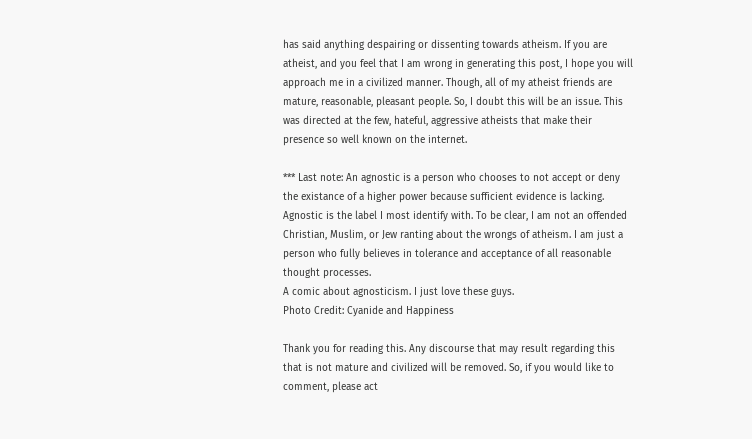has said anything despairing or dissenting towards atheism. If you are atheist, and you feel that I am wrong in generating this post, I hope you will approach me in a civilized manner. Though, all of my atheist friends are mature, reasonable, pleasant people. So, I doubt this will be an issue. This was directed at the few, hateful, aggressive atheists that make their presence so well known on the internet.

*** Last note: An agnostic is a person who chooses to not accept or deny the existance of a higher power because sufficient evidence is lacking. Agnostic is the label I most identify with. To be clear, I am not an offended Christian, Muslim, or Jew ranting about the wrongs of atheism. I am just a person who fully believes in tolerance and acceptance of all reasonable thought processes.
A comic about agnosticism. I just love these guys.
Photo Credit: Cyanide and Happiness

Thank you for reading this. Any discourse that may result regarding this that is not mature and civilized will be removed. So, if you would like to comment, please act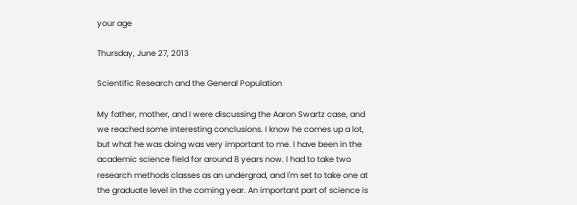your age

Thursday, June 27, 2013

Scientific Research and the General Population

My father, mother, and I were discussing the Aaron Swartz case, and we reached some interesting conclusions. I know he comes up a lot, but what he was doing was very important to me. I have been in the academic science field for around 8 years now. I had to take two research methods classes as an undergrad, and I'm set to take one at the graduate level in the coming year. An important part of science is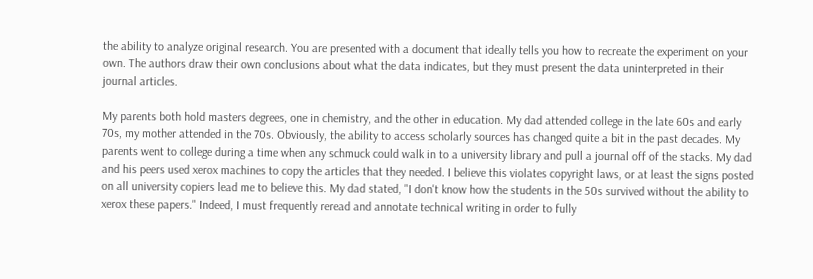the ability to analyze original research. You are presented with a document that ideally tells you how to recreate the experiment on your own. The authors draw their own conclusions about what the data indicates, but they must present the data uninterpreted in their journal articles.

My parents both hold masters degrees, one in chemistry, and the other in education. My dad attended college in the late 60s and early 70s, my mother attended in the 70s. Obviously, the ability to access scholarly sources has changed quite a bit in the past decades. My parents went to college during a time when any schmuck could walk in to a university library and pull a journal off of the stacks. My dad and his peers used xerox machines to copy the articles that they needed. I believe this violates copyright laws, or at least the signs posted on all university copiers lead me to believe this. My dad stated, "I don't know how the students in the 50s survived without the ability to xerox these papers." Indeed, I must frequently reread and annotate technical writing in order to fully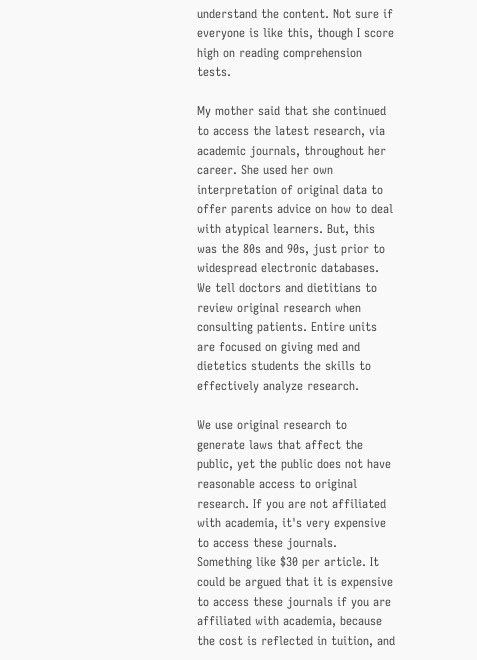understand the content. Not sure if everyone is like this, though I score high on reading comprehension tests.

My mother said that she continued to access the latest research, via academic journals, throughout her career. She used her own interpretation of original data to offer parents advice on how to deal with atypical learners. But, this was the 80s and 90s, just prior to widespread electronic databases. We tell doctors and dietitians to review original research when consulting patients. Entire units are focused on giving med and dietetics students the skills to effectively analyze research.

We use original research to generate laws that affect the public, yet the public does not have reasonable access to original research. If you are not affiliated with academia, it's very expensive to access these journals. Something like $30 per article. It could be argued that it is expensive to access these journals if you are affiliated with academia, because the cost is reflected in tuition, and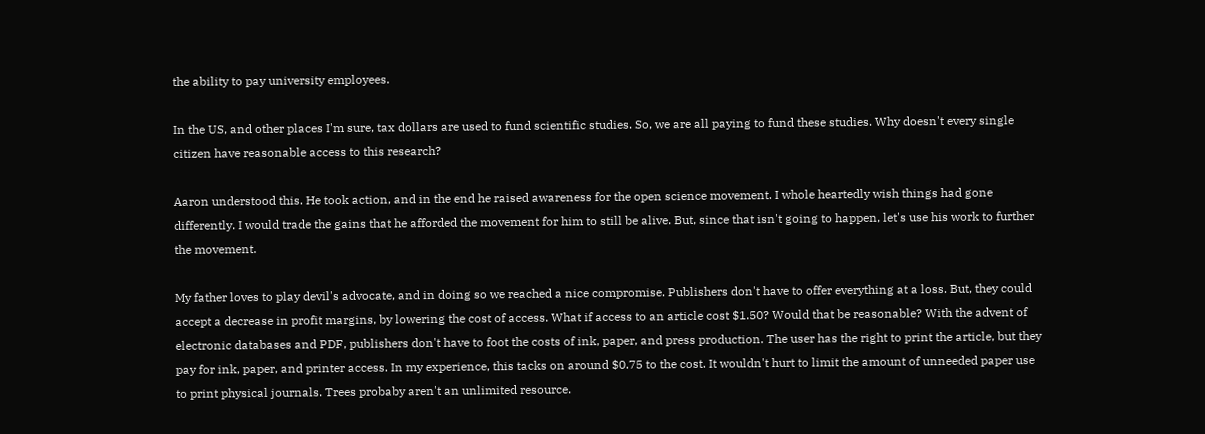the ability to pay university employees.

In the US, and other places I'm sure, tax dollars are used to fund scientific studies. So, we are all paying to fund these studies. Why doesn't every single citizen have reasonable access to this research?

Aaron understood this. He took action, and in the end he raised awareness for the open science movement. I whole heartedly wish things had gone differently. I would trade the gains that he afforded the movement for him to still be alive. But, since that isn't going to happen, let's use his work to further the movement.

My father loves to play devil's advocate, and in doing so we reached a nice compromise. Publishers don't have to offer everything at a loss. But, they could accept a decrease in profit margins, by lowering the cost of access. What if access to an article cost $1.50? Would that be reasonable? With the advent of electronic databases and PDF, publishers don't have to foot the costs of ink, paper, and press production. The user has the right to print the article, but they pay for ink, paper, and printer access. In my experience, this tacks on around $0.75 to the cost. It wouldn't hurt to limit the amount of unneeded paper use to print physical journals. Trees probaby aren't an unlimited resource.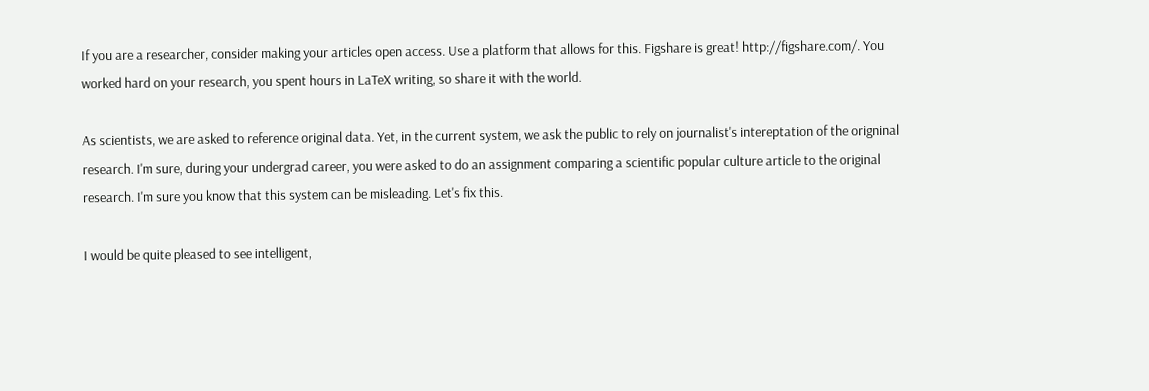If you are a researcher, consider making your articles open access. Use a platform that allows for this. Figshare is great! http://figshare.com/. You worked hard on your research, you spent hours in LaTeX writing, so share it with the world.

As scientists, we are asked to reference original data. Yet, in the current system, we ask the public to rely on journalist's intereptation of the origninal research. I'm sure, during your undergrad career, you were asked to do an assignment comparing a scientific popular culture article to the original research. I'm sure you know that this system can be misleading. Let's fix this.

I would be quite pleased to see intelligent,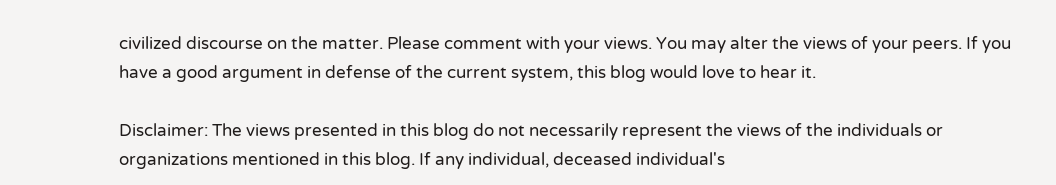civilized discourse on the matter. Please comment with your views. You may alter the views of your peers. If you have a good argument in defense of the current system, this blog would love to hear it.

Disclaimer: The views presented in this blog do not necessarily represent the views of the individuals or organizations mentioned in this blog. If any individual, deceased individual's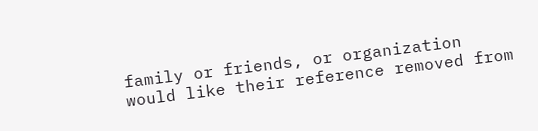family or friends, or organization would like their reference removed from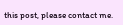this post, please contact me.